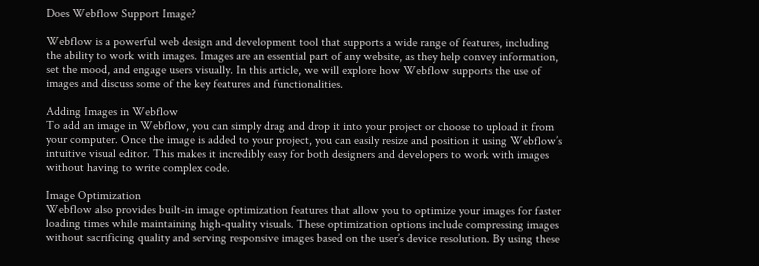Does Webflow Support Image?

Webflow is a powerful web design and development tool that supports a wide range of features, including the ability to work with images. Images are an essential part of any website, as they help convey information, set the mood, and engage users visually. In this article, we will explore how Webflow supports the use of images and discuss some of the key features and functionalities.

Adding Images in Webflow
To add an image in Webflow, you can simply drag and drop it into your project or choose to upload it from your computer. Once the image is added to your project, you can easily resize and position it using Webflow’s intuitive visual editor. This makes it incredibly easy for both designers and developers to work with images without having to write complex code.

Image Optimization
Webflow also provides built-in image optimization features that allow you to optimize your images for faster loading times while maintaining high-quality visuals. These optimization options include compressing images without sacrificing quality and serving responsive images based on the user’s device resolution. By using these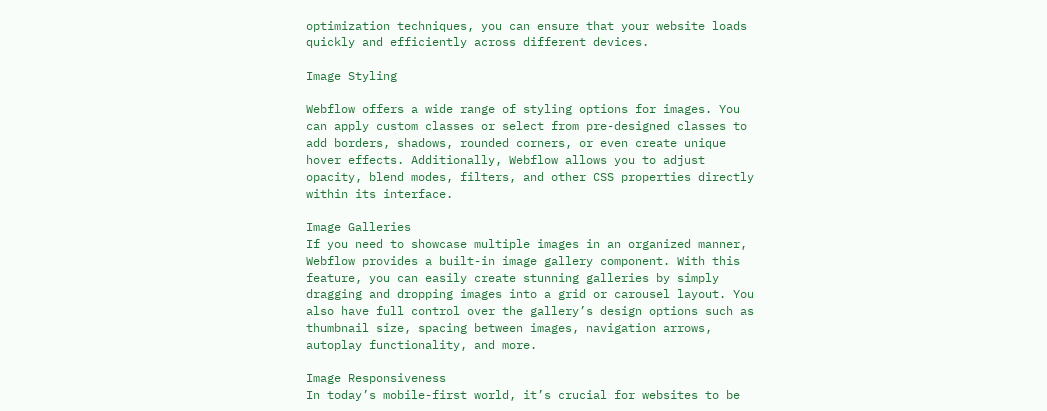optimization techniques, you can ensure that your website loads quickly and efficiently across different devices.

Image Styling

Webflow offers a wide range of styling options for images. You can apply custom classes or select from pre-designed classes to add borders, shadows, rounded corners, or even create unique hover effects. Additionally, Webflow allows you to adjust opacity, blend modes, filters, and other CSS properties directly within its interface.

Image Galleries
If you need to showcase multiple images in an organized manner, Webflow provides a built-in image gallery component. With this feature, you can easily create stunning galleries by simply dragging and dropping images into a grid or carousel layout. You also have full control over the gallery’s design options such as thumbnail size, spacing between images, navigation arrows, autoplay functionality, and more.

Image Responsiveness
In today’s mobile-first world, it’s crucial for websites to be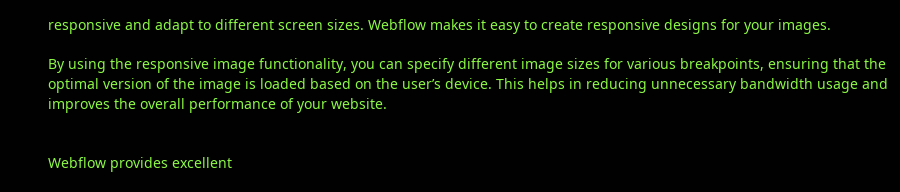responsive and adapt to different screen sizes. Webflow makes it easy to create responsive designs for your images.

By using the responsive image functionality, you can specify different image sizes for various breakpoints, ensuring that the optimal version of the image is loaded based on the user’s device. This helps in reducing unnecessary bandwidth usage and improves the overall performance of your website.


Webflow provides excellent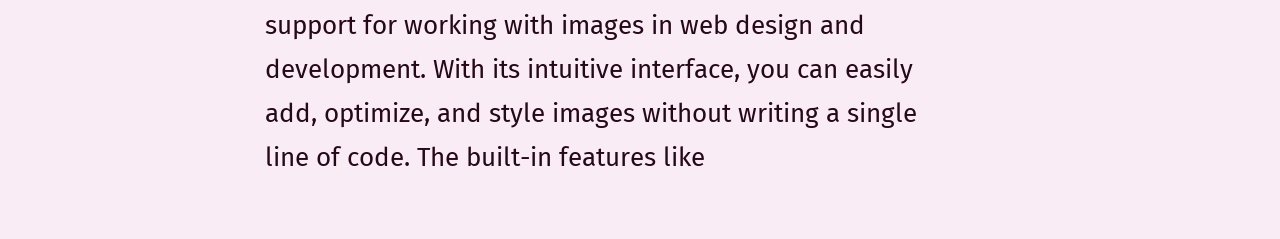support for working with images in web design and development. With its intuitive interface, you can easily add, optimize, and style images without writing a single line of code. The built-in features like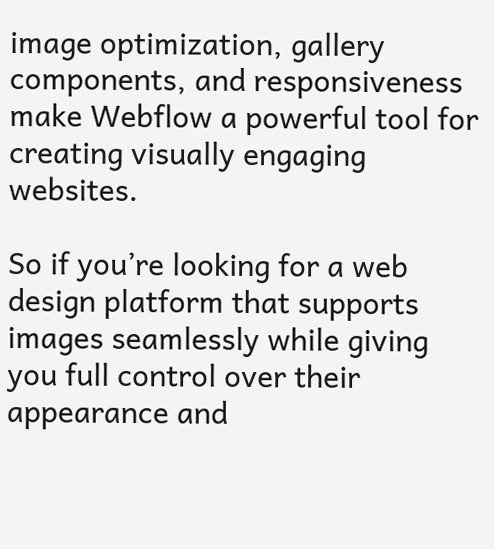image optimization, gallery components, and responsiveness make Webflow a powerful tool for creating visually engaging websites.

So if you’re looking for a web design platform that supports images seamlessly while giving you full control over their appearance and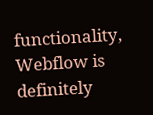functionality, Webflow is definitely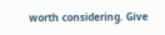worth considering. Give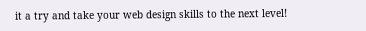it a try and take your web design skills to the next level!